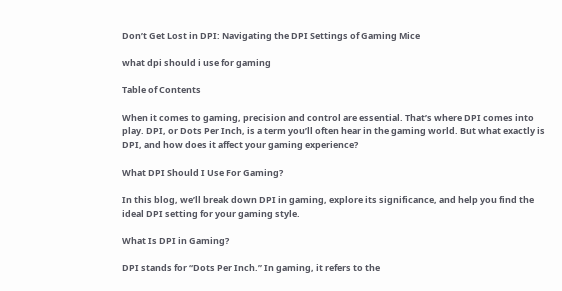Don’t Get Lost in DPI: Navigating the DPI Settings of Gaming Mice

what dpi should i use for gaming

Table of Contents

When it comes to gaming, precision and control are essential. That’s where DPI comes into play. DPI, or Dots Per Inch, is a term you’ll often hear in the gaming world. But what exactly is DPI, and how does it affect your gaming experience?

What DPI Should I Use For Gaming?

In this blog, we’ll break down DPI in gaming, explore its significance, and help you find the ideal DPI setting for your gaming style.

What Is DPI in Gaming?

DPI stands for “Dots Per Inch.” In gaming, it refers to the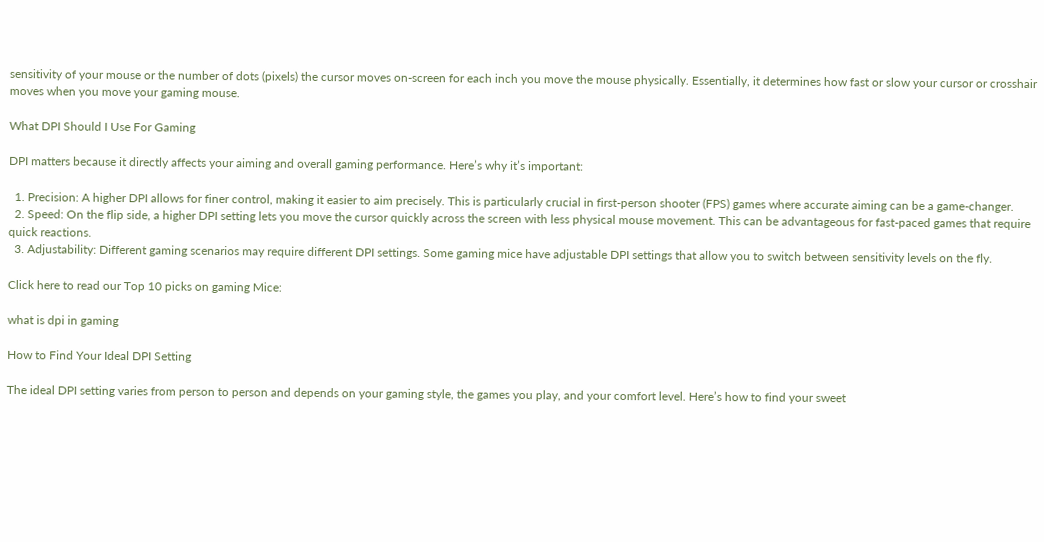sensitivity of your mouse or the number of dots (pixels) the cursor moves on-screen for each inch you move the mouse physically. Essentially, it determines how fast or slow your cursor or crosshair moves when you move your gaming mouse.

What DPI Should I Use For Gaming

DPI matters because it directly affects your aiming and overall gaming performance. Here’s why it’s important:

  1. Precision: A higher DPI allows for finer control, making it easier to aim precisely. This is particularly crucial in first-person shooter (FPS) games where accurate aiming can be a game-changer.
  2. Speed: On the flip side, a higher DPI setting lets you move the cursor quickly across the screen with less physical mouse movement. This can be advantageous for fast-paced games that require quick reactions.
  3. Adjustability: Different gaming scenarios may require different DPI settings. Some gaming mice have adjustable DPI settings that allow you to switch between sensitivity levels on the fly.

Click here to read our Top 10 picks on gaming Mice:

what is dpi in gaming

How to Find Your Ideal DPI Setting

The ideal DPI setting varies from person to person and depends on your gaming style, the games you play, and your comfort level. Here’s how to find your sweet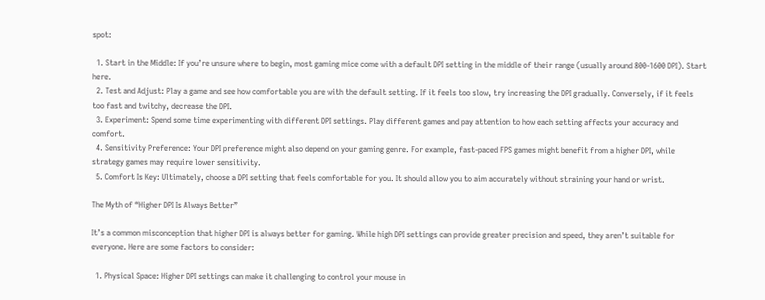spot:

  1. Start in the Middle: If you’re unsure where to begin, most gaming mice come with a default DPI setting in the middle of their range (usually around 800-1600 DPI). Start here.
  2. Test and Adjust: Play a game and see how comfortable you are with the default setting. If it feels too slow, try increasing the DPI gradually. Conversely, if it feels too fast and twitchy, decrease the DPI.
  3. Experiment: Spend some time experimenting with different DPI settings. Play different games and pay attention to how each setting affects your accuracy and comfort.
  4. Sensitivity Preference: Your DPI preference might also depend on your gaming genre. For example, fast-paced FPS games might benefit from a higher DPI, while strategy games may require lower sensitivity.
  5. Comfort Is Key: Ultimately, choose a DPI setting that feels comfortable for you. It should allow you to aim accurately without straining your hand or wrist.

The Myth of “Higher DPI Is Always Better”

It’s a common misconception that higher DPI is always better for gaming. While high DPI settings can provide greater precision and speed, they aren’t suitable for everyone. Here are some factors to consider:

  1. Physical Space: Higher DPI settings can make it challenging to control your mouse in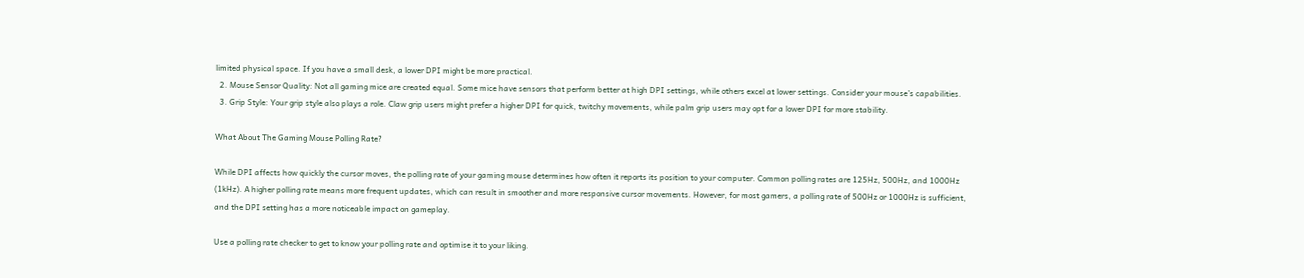limited physical space. If you have a small desk, a lower DPI might be more practical.
  2. Mouse Sensor Quality: Not all gaming mice are created equal. Some mice have sensors that perform better at high DPI settings, while others excel at lower settings. Consider your mouse’s capabilities.
  3. Grip Style: Your grip style also plays a role. Claw grip users might prefer a higher DPI for quick, twitchy movements, while palm grip users may opt for a lower DPI for more stability.

What About The Gaming Mouse Polling Rate?

While DPI affects how quickly the cursor moves, the polling rate of your gaming mouse determines how often it reports its position to your computer. Common polling rates are 125Hz, 500Hz, and 1000Hz (1kHz). A higher polling rate means more frequent updates, which can result in smoother and more responsive cursor movements. However, for most gamers, a polling rate of 500Hz or 1000Hz is sufficient, and the DPI setting has a more noticeable impact on gameplay.

Use a polling rate checker to get to know your polling rate and optimise it to your liking.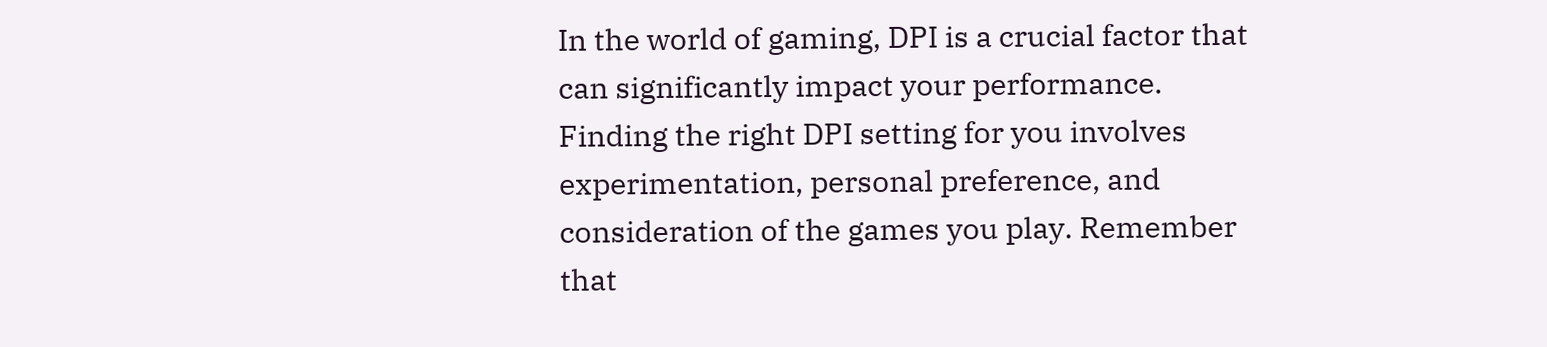In the world of gaming, DPI is a crucial factor that can significantly impact your performance. Finding the right DPI setting for you involves experimentation, personal preference, and consideration of the games you play. Remember that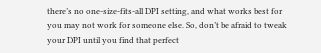there’s no one-size-fits-all DPI setting, and what works best for you may not work for someone else. So, don’t be afraid to tweak your DPI until you find that perfect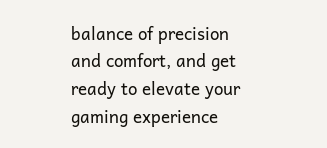balance of precision and comfort, and get ready to elevate your gaming experience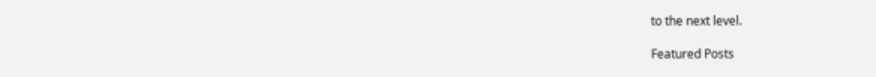to the next level.

Featured Posts